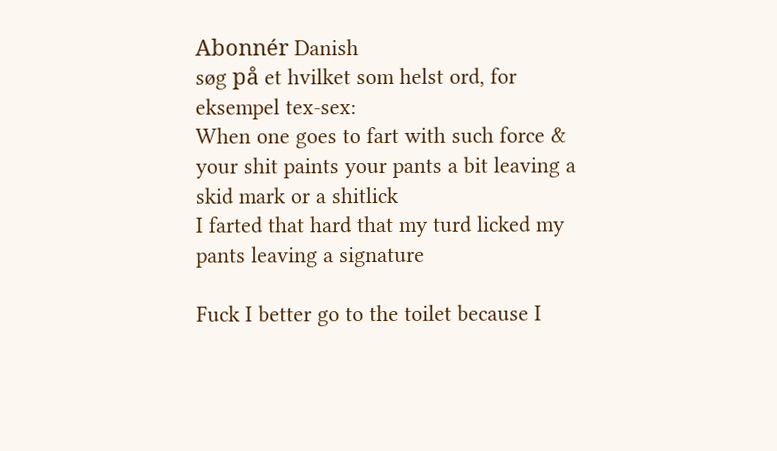Abonnér Danish
søg på et hvilket som helst ord, for eksempel tex-sex:
When one goes to fart with such force & your shit paints your pants a bit leaving a skid mark or a shitlick
I farted that hard that my turd licked my pants leaving a signature

Fuck I better go to the toilet because I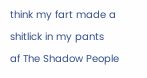think my fart made a shitlick in my pants
af The Shadow People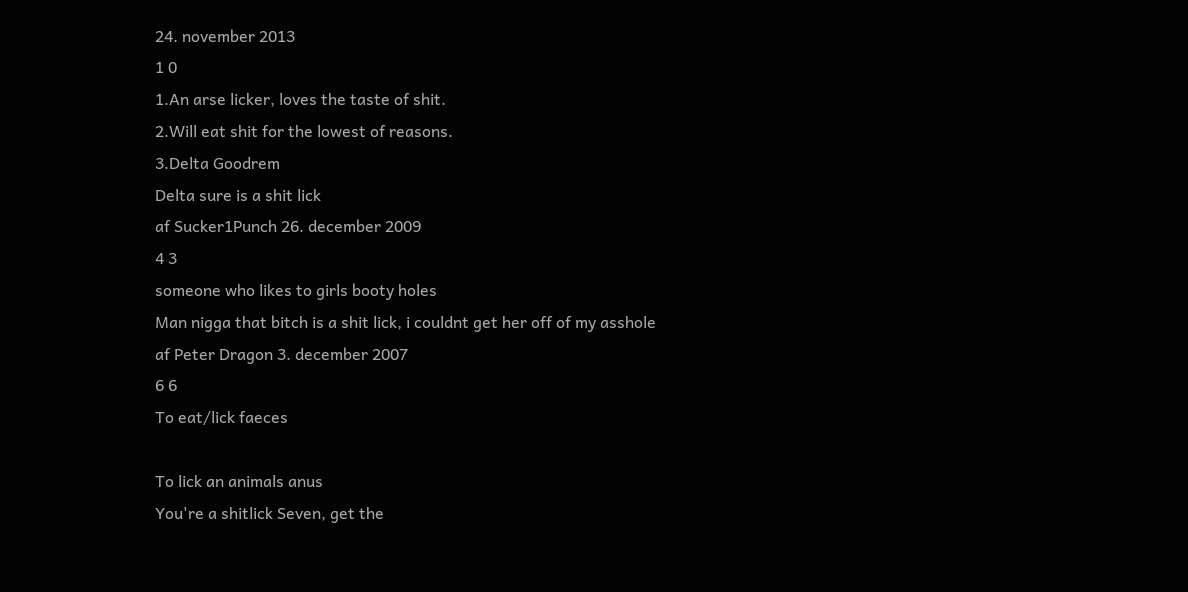24. november 2013
1 0
1.An arse licker, loves the taste of shit.
2.Will eat shit for the lowest of reasons.
3.Delta Goodrem
Delta sure is a shit lick
af Sucker1Punch 26. december 2009
4 3
someone who likes to girls booty holes
Man nigga that bitch is a shit lick, i couldnt get her off of my asshole
af Peter Dragon 3. december 2007
6 6
To eat/lick faeces

To lick an animals anus
You're a shitlick Seven, get the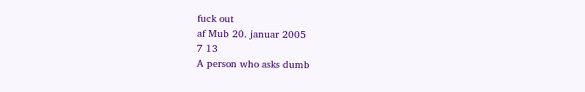fuck out
af Mub 20. januar 2005
7 13
A person who asks dumb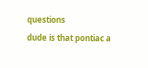questions
dude is that pontiac a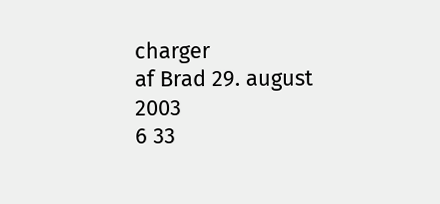charger
af Brad 29. august 2003
6 33